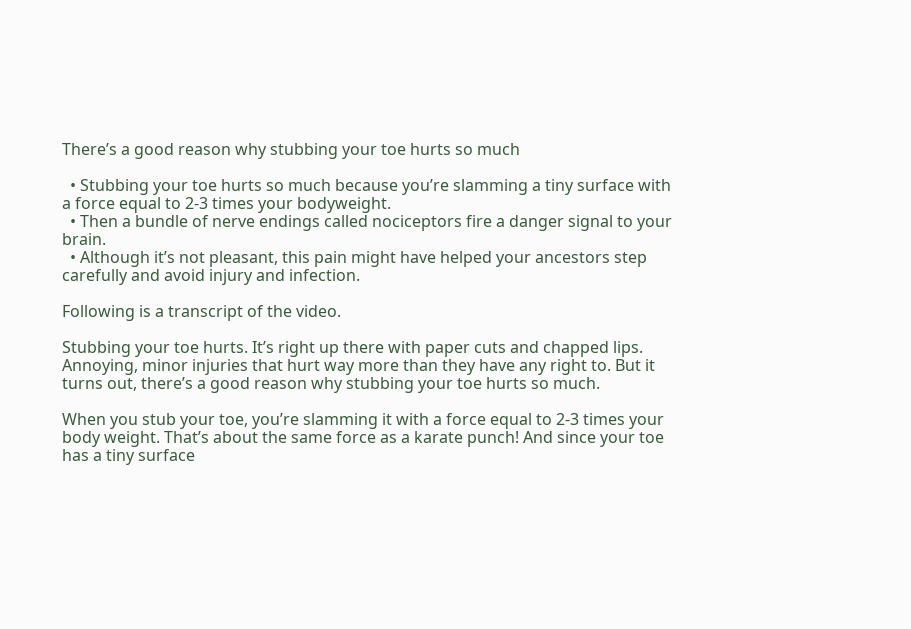There’s a good reason why stubbing your toe hurts so much

  • Stubbing your toe hurts so much because you’re slamming a tiny surface with a force equal to 2-3 times your bodyweight.
  • Then a bundle of nerve endings called nociceptors fire a danger signal to your brain.
  • Although it’s not pleasant, this pain might have helped your ancestors step carefully and avoid injury and infection.

Following is a transcript of the video.

Stubbing your toe hurts. It’s right up there with paper cuts and chapped lips. Annoying, minor injuries that hurt way more than they have any right to. But it turns out, there’s a good reason why stubbing your toe hurts so much.

When you stub your toe, you’re slamming it with a force equal to 2-3 times your body weight. That’s about the same force as a karate punch! And since your toe has a tiny surface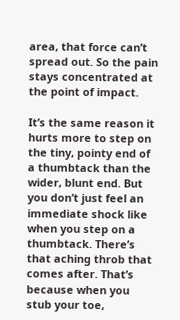area, that force can’t spread out. So the pain stays concentrated at the point of impact.

It’s the same reason it hurts more to step on the tiny, pointy end of a thumbtack than the wider, blunt end. But you don’t just feel an immediate shock like when you step on a thumbtack. There’s that aching throb that comes after. That’s because when you stub your toe,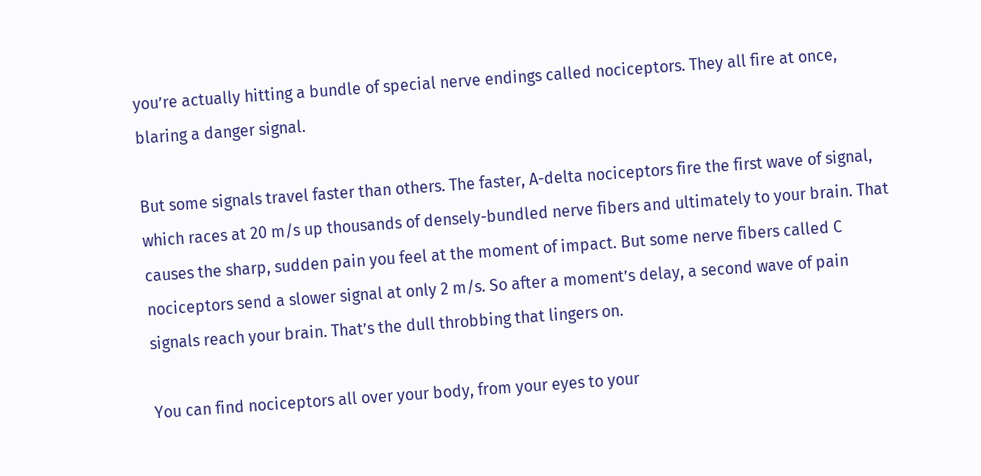you’re actually hitting a bundle of special nerve endings called nociceptors. They all fire at once, blaring a danger signal.

But some signals travel faster than others. The faster, A-delta nociceptors fire the first wave of signal, which races at 20 m/s up thousands of densely-bundled nerve fibers and ultimately to your brain. That causes the sharp, sudden pain you feel at the moment of impact. But some nerve fibers called C nociceptors send a slower signal at only 2 m/s. So after a moment’s delay, a second wave of pain signals reach your brain. That’s the dull throbbing that lingers on.

You can find nociceptors all over your body, from your eyes to your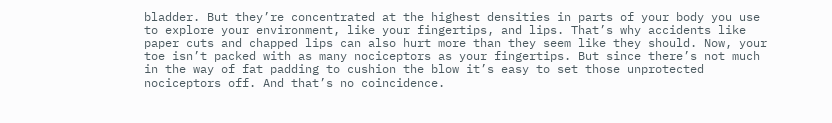bladder. But they’re concentrated at the highest densities in parts of your body you use to explore your environment, like your fingertips, and lips. That’s why accidents like paper cuts and chapped lips can also hurt more than they seem like they should. Now, your toe isn’t packed with as many nociceptors as your fingertips. But since there’s not much in the way of fat padding to cushion the blow it’s easy to set those unprotected nociceptors off. And that’s no coincidence.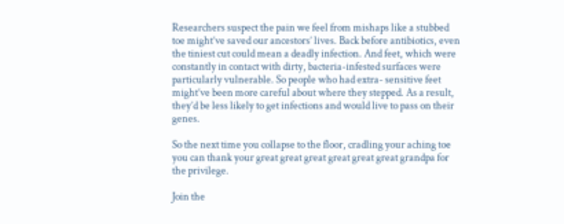Researchers suspect the pain we feel from mishaps like a stubbed toe might’ve saved our ancestors’ lives. Back before antibiotics, even the tiniest cut could mean a deadly infection. And feet, which were constantly in contact with dirty, bacteria-infested surfaces were particularly vulnerable. So people who had extra- sensitive feet might’ve been more careful about where they stepped. As a result, they’d be less likely to get infections and would live to pass on their genes.

So the next time you collapse to the floor, cradling your aching toe you can thank your great great great great great great grandpa for the privilege.

Join the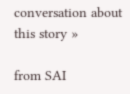conversation about this story »

from SAI